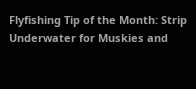Flyfishing Tip of the Month: Strip Underwater for Muskies and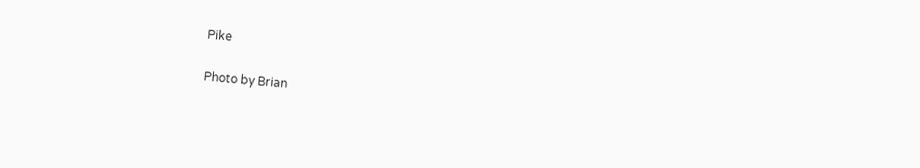Pike

Photo by Brian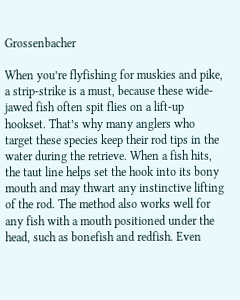Grossenbacher

When you’re flyfishing for muskies and pike, a strip-strike is a must, because these wide-jawed fish often spit flies on a lift-up hookset. That’s why many anglers who target these species keep their rod tips in the water during the retrieve. When a fish hits, the taut line helps set the hook into its bony mouth and may thwart any instinctive lifting of the rod. The method also works well for any fish with a mouth positioned under the head, such as bonefish and redfish. Even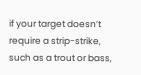if your target doesn’t require a strip-strike, such as a trout or bass,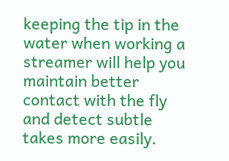keeping the tip in the water when working a streamer will help you maintain better contact with the fly and detect subtle takes more easily.